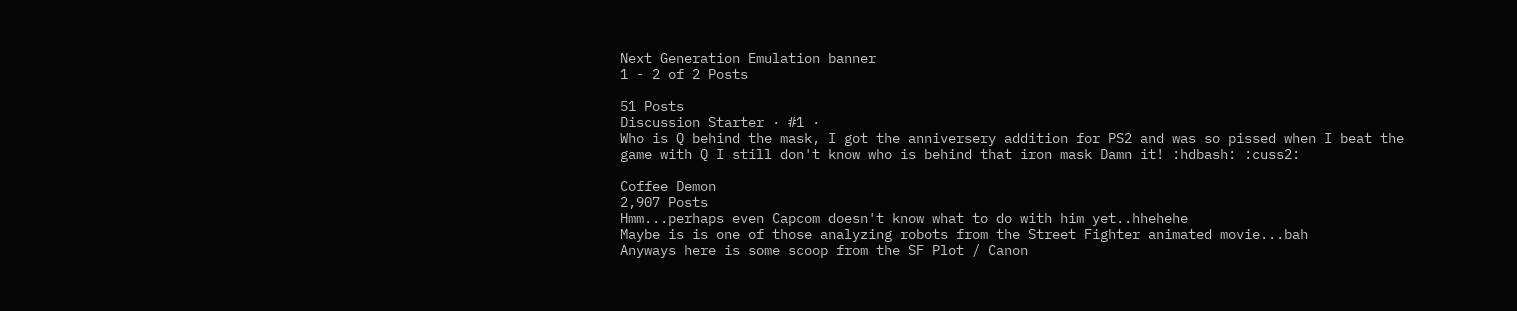Next Generation Emulation banner
1 - 2 of 2 Posts

51 Posts
Discussion Starter · #1 ·
Who is Q behind the mask, I got the anniversery addition for PS2 and was so pissed when I beat the game with Q I still don't know who is behind that iron mask Damn it! :hdbash: :cuss2:

Coffee Demon
2,907 Posts
Hmm...perhaps even Capcom doesn't know what to do with him yet..hhehehe
Maybe is is one of those analyzing robots from the Street Fighter animated movie...bah
Anyways here is some scoop from the SF Plot / Canon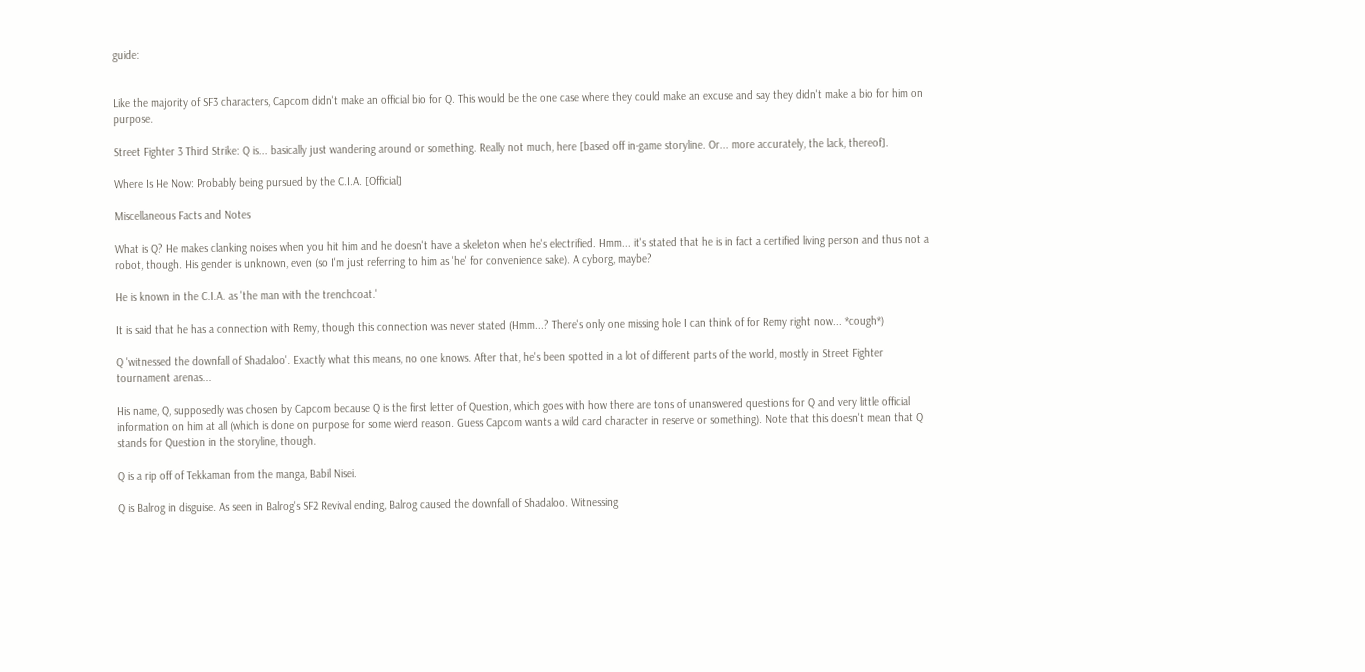guide:


Like the majority of SF3 characters, Capcom didn't make an official bio for Q. This would be the one case where they could make an excuse and say they didn't make a bio for him on purpose.

Street Fighter 3 Third Strike: Q is... basically just wandering around or something. Really not much, here [based off in-game storyline. Or... more accurately, the lack, thereof].

Where Is He Now: Probably being pursued by the C.I.A. [Official]

Miscellaneous Facts and Notes

What is Q? He makes clanking noises when you hit him and he doesn't have a skeleton when he's electrified. Hmm... it's stated that he is in fact a certified living person and thus not a robot, though. His gender is unknown, even (so I'm just referring to him as 'he' for convenience sake). A cyborg, maybe?

He is known in the C.I.A. as 'the man with the trenchcoat.'

It is said that he has a connection with Remy, though this connection was never stated (Hmm...? There's only one missing hole I can think of for Remy right now... *cough*)

Q 'witnessed the downfall of Shadaloo'. Exactly what this means, no one knows. After that, he's been spotted in a lot of different parts of the world, mostly in Street Fighter tournament arenas...

His name, Q, supposedly was chosen by Capcom because Q is the first letter of Question, which goes with how there are tons of unanswered questions for Q and very little official information on him at all (which is done on purpose for some wierd reason. Guess Capcom wants a wild card character in reserve or something). Note that this doesn't mean that Q stands for Question in the storyline, though.

Q is a rip off of Tekkaman from the manga, Babil Nisei.

Q is Balrog in disguise. As seen in Balrog's SF2 Revival ending, Balrog caused the downfall of Shadaloo. Witnessing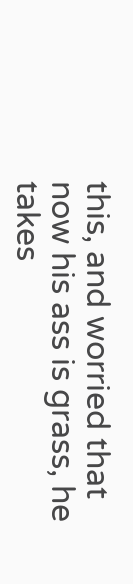this, and worried that now his ass is grass, he takes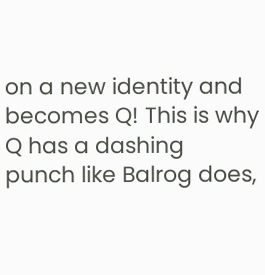on a new identity and becomes Q! This is why Q has a dashing punch like Balrog does,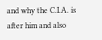and why the C.I.A. is after him and also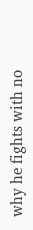why he fights with no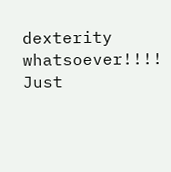dexterity whatsoever!!!! Just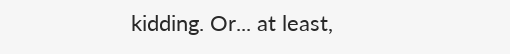kidding. Or... at least,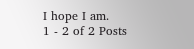I hope I am.
1 - 2 of 2 Posts